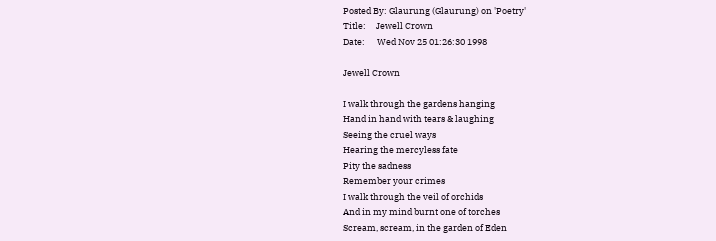Posted By: Glaurung (Glaurung) on 'Poetry'
Title:     Jewell Crown
Date:      Wed Nov 25 01:26:30 1998

Jewell Crown

I walk through the gardens hanging
Hand in hand with tears & laughing
Seeing the cruel ways
Hearing the mercyless fate
Pity the sadness
Remember your crimes
I walk through the veil of orchids
And in my mind burnt one of torches
Scream, scream, in the garden of Eden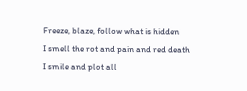Freeze, blaze, follow what is hidden
I smell the rot and pain and red death
I smile and plot all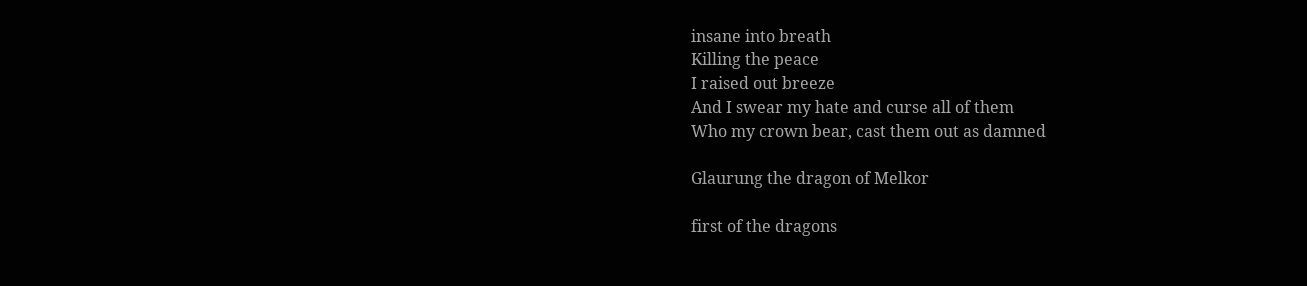insane into breath
Killing the peace
I raised out breeze
And I swear my hate and curse all of them
Who my crown bear, cast them out as damned

Glaurung the dragon of Melkor

first of the dragons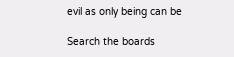evil as only being can be

Search the boards